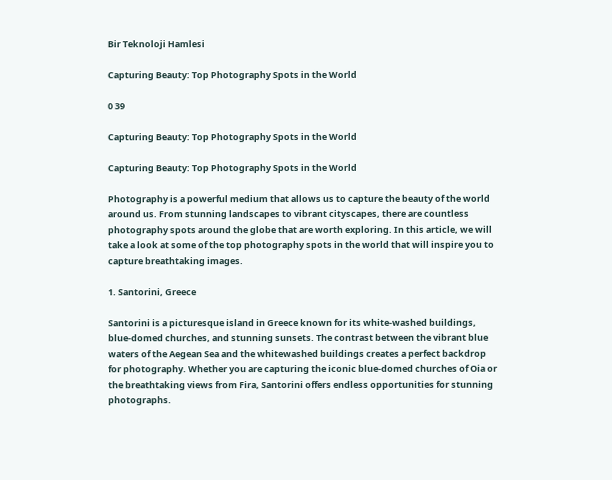Bir Teknoloji Hamlesi

Capturing Beauty: Top Photography Spots in the World

0 39

Capturing Beauty: Top Photography Spots in the World

Capturing Beauty: Top Photography Spots in the World

Photography is a powerful medium that allows us to capture the beauty of the world around us. From stunning landscapes to vibrant cityscapes, there are countless photography spots around the globe that are worth exploring. In this article, we will take a look at some of the top photography spots in the world that will inspire you to capture breathtaking images.

1. Santorini, Greece

Santorini is a picturesque island in Greece known for its white-washed buildings, blue-domed churches, and stunning sunsets. The contrast between the vibrant blue waters of the Aegean Sea and the whitewashed buildings creates a perfect backdrop for photography. Whether you are capturing the iconic blue-domed churches of Oia or the breathtaking views from Fira, Santorini offers endless opportunities for stunning photographs.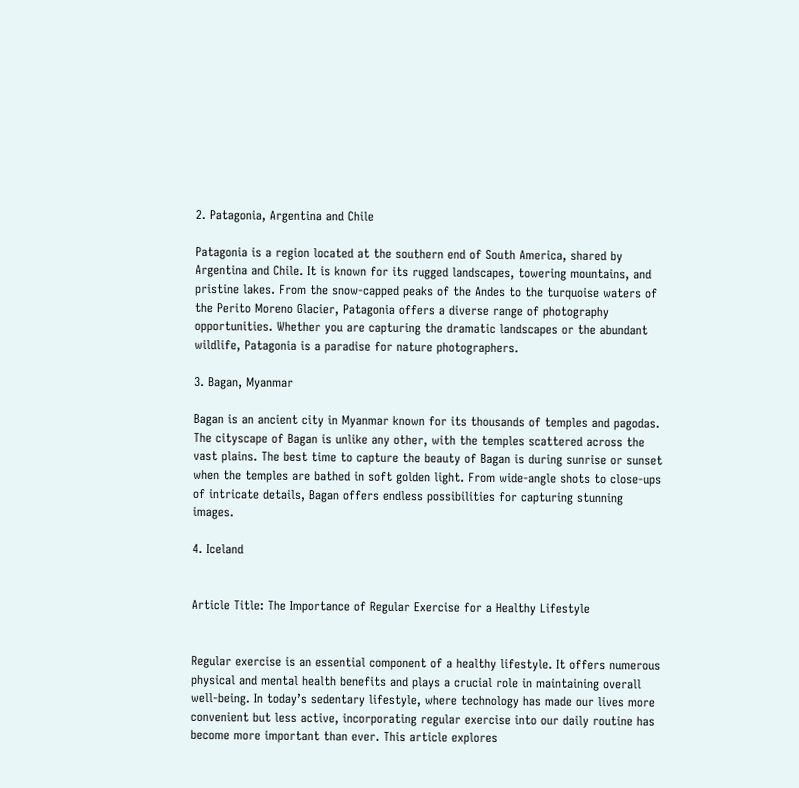2. Patagonia, Argentina and Chile

Patagonia is a region located at the southern end of South America, shared by Argentina and Chile. It is known for its rugged landscapes, towering mountains, and pristine lakes. From the snow-capped peaks of the Andes to the turquoise waters of the Perito Moreno Glacier, Patagonia offers a diverse range of photography opportunities. Whether you are capturing the dramatic landscapes or the abundant wildlife, Patagonia is a paradise for nature photographers.

3. Bagan, Myanmar

Bagan is an ancient city in Myanmar known for its thousands of temples and pagodas. The cityscape of Bagan is unlike any other, with the temples scattered across the vast plains. The best time to capture the beauty of Bagan is during sunrise or sunset when the temples are bathed in soft golden light. From wide-angle shots to close-ups of intricate details, Bagan offers endless possibilities for capturing stunning images.

4. Iceland


Article Title: The Importance of Regular Exercise for a Healthy Lifestyle


Regular exercise is an essential component of a healthy lifestyle. It offers numerous physical and mental health benefits and plays a crucial role in maintaining overall well-being. In today’s sedentary lifestyle, where technology has made our lives more convenient but less active, incorporating regular exercise into our daily routine has become more important than ever. This article explores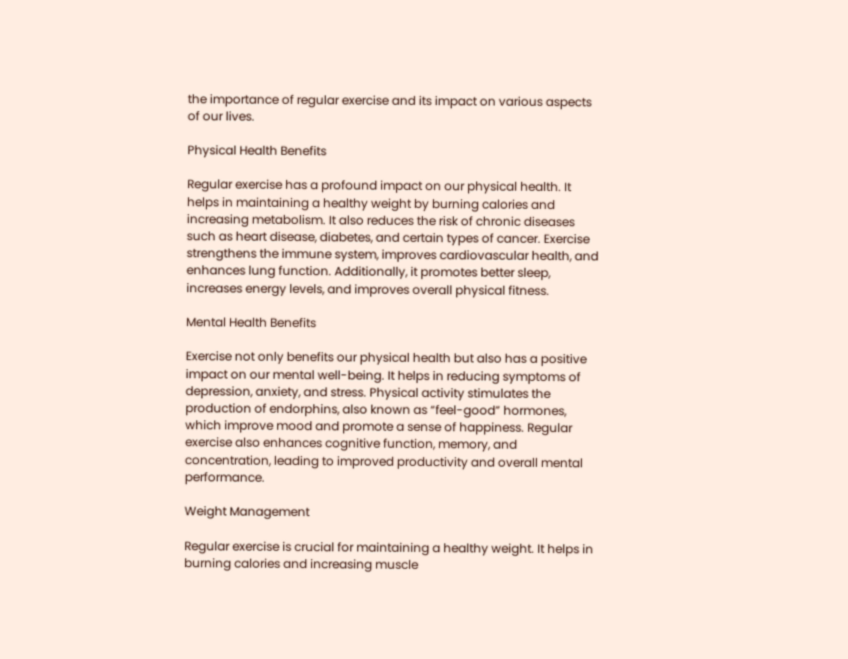the importance of regular exercise and its impact on various aspects of our lives.

Physical Health Benefits

Regular exercise has a profound impact on our physical health. It helps in maintaining a healthy weight by burning calories and increasing metabolism. It also reduces the risk of chronic diseases such as heart disease, diabetes, and certain types of cancer. Exercise strengthens the immune system, improves cardiovascular health, and enhances lung function. Additionally, it promotes better sleep, increases energy levels, and improves overall physical fitness.

Mental Health Benefits

Exercise not only benefits our physical health but also has a positive impact on our mental well-being. It helps in reducing symptoms of depression, anxiety, and stress. Physical activity stimulates the production of endorphins, also known as “feel-good” hormones, which improve mood and promote a sense of happiness. Regular exercise also enhances cognitive function, memory, and concentration, leading to improved productivity and overall mental performance.

Weight Management

Regular exercise is crucial for maintaining a healthy weight. It helps in burning calories and increasing muscle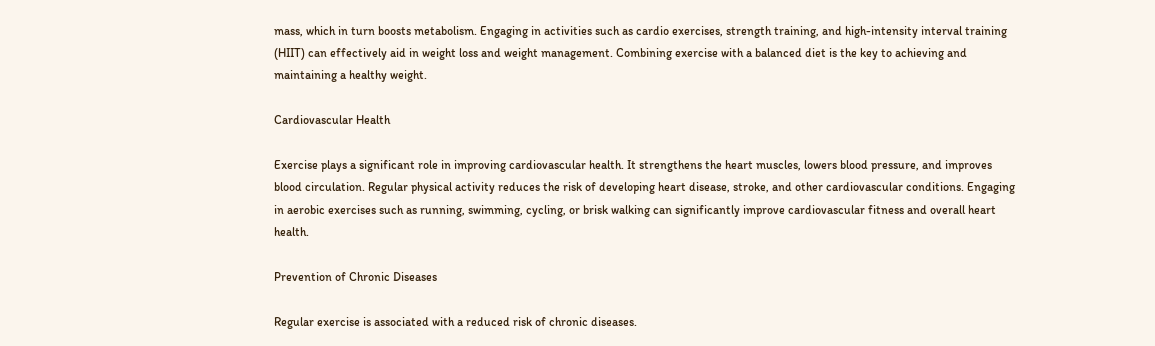mass, which in turn boosts metabolism. Engaging in activities such as cardio exercises, strength training, and high-intensity interval training (HIIT) can effectively aid in weight loss and weight management. Combining exercise with a balanced diet is the key to achieving and maintaining a healthy weight.

Cardiovascular Health

Exercise plays a significant role in improving cardiovascular health. It strengthens the heart muscles, lowers blood pressure, and improves blood circulation. Regular physical activity reduces the risk of developing heart disease, stroke, and other cardiovascular conditions. Engaging in aerobic exercises such as running, swimming, cycling, or brisk walking can significantly improve cardiovascular fitness and overall heart health.

Prevention of Chronic Diseases

Regular exercise is associated with a reduced risk of chronic diseases.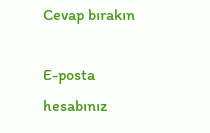Cevap bırakın

E-posta hesabınız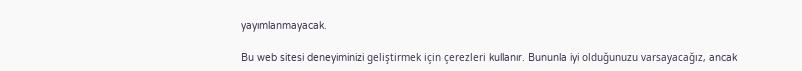yayımlanmayacak.

Bu web sitesi deneyiminizi geliştirmek için çerezleri kullanır. Bununla iyi olduğunuzu varsayacağız, ancak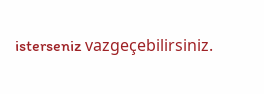isterseniz vazgeçebilirsiniz.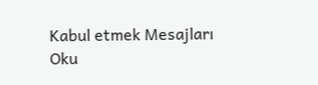Kabul etmek Mesajları Oku